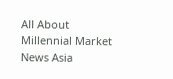All About Millennial Market News Asia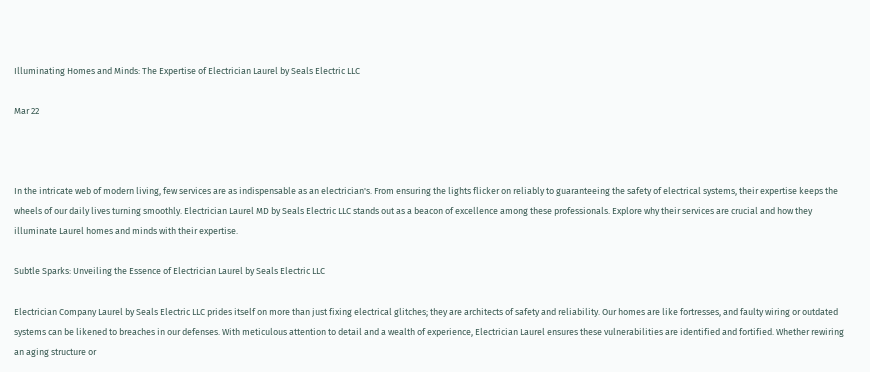Illuminating Homes and Minds: The Expertise of Electrician Laurel by Seals Electric LLC

Mar 22



In the intricate web of modern living, few services are as indispensable as an electrician's. From ensuring the lights flicker on reliably to guaranteeing the safety of electrical systems, their expertise keeps the wheels of our daily lives turning smoothly. Electrician Laurel MD by Seals Electric LLC stands out as a beacon of excellence among these professionals. Explore why their services are crucial and how they illuminate Laurel homes and minds with their expertise.

Subtle Sparks: Unveiling the Essence of Electrician Laurel by Seals Electric LLC

Electrician Company Laurel by Seals Electric LLC prides itself on more than just fixing electrical glitches; they are architects of safety and reliability. Our homes are like fortresses, and faulty wiring or outdated systems can be likened to breaches in our defenses. With meticulous attention to detail and a wealth of experience, Electrician Laurel ensures these vulnerabilities are identified and fortified. Whether rewiring an aging structure or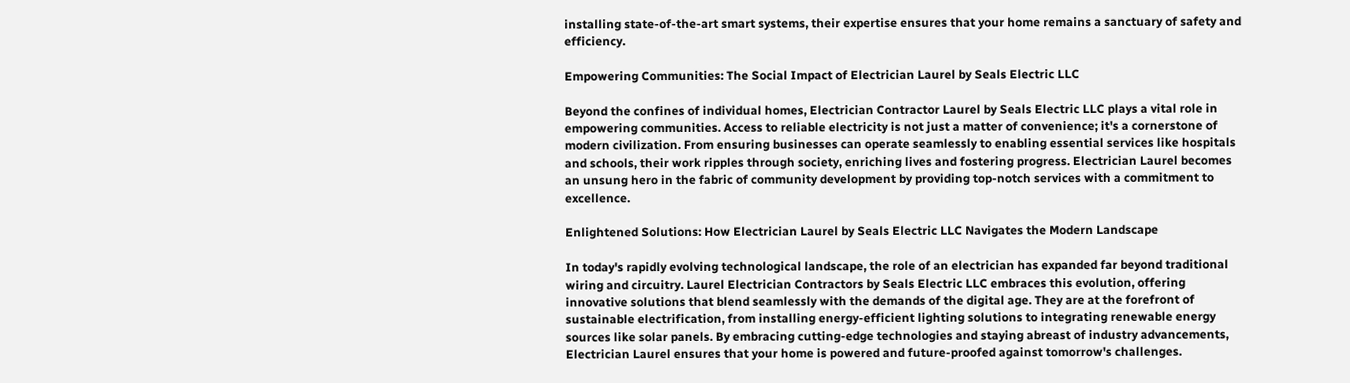installing state-of-the-art smart systems, their expertise ensures that your home remains a sanctuary of safety and efficiency.

Empowering Communities: The Social Impact of Electrician Laurel by Seals Electric LLC

Beyond the confines of individual homes, Electrician Contractor Laurel by Seals Electric LLC plays a vital role in empowering communities. Access to reliable electricity is not just a matter of convenience; it's a cornerstone of modern civilization. From ensuring businesses can operate seamlessly to enabling essential services like hospitals and schools, their work ripples through society, enriching lives and fostering progress. Electrician Laurel becomes an unsung hero in the fabric of community development by providing top-notch services with a commitment to excellence.

Enlightened Solutions: How Electrician Laurel by Seals Electric LLC Navigates the Modern Landscape

In today's rapidly evolving technological landscape, the role of an electrician has expanded far beyond traditional wiring and circuitry. Laurel Electrician Contractors by Seals Electric LLC embraces this evolution, offering innovative solutions that blend seamlessly with the demands of the digital age. They are at the forefront of sustainable electrification, from installing energy-efficient lighting solutions to integrating renewable energy sources like solar panels. By embracing cutting-edge technologies and staying abreast of industry advancements, Electrician Laurel ensures that your home is powered and future-proofed against tomorrow's challenges.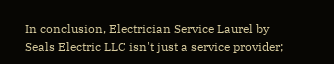In conclusion, Electrician Service Laurel by Seals Electric LLC isn't just a service provider;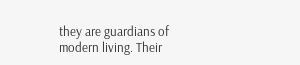they are guardians of modern living. Their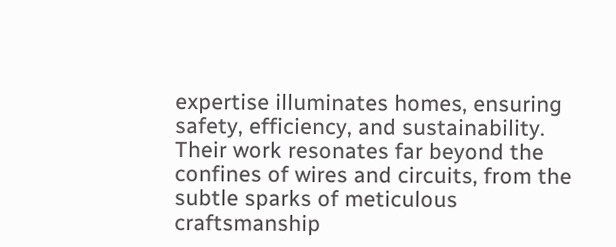expertise illuminates homes, ensuring safety, efficiency, and sustainability. Their work resonates far beyond the confines of wires and circuits, from the subtle sparks of meticulous craftsmanship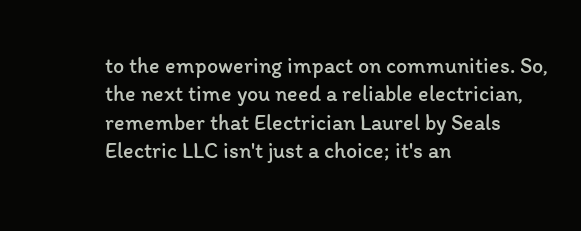to the empowering impact on communities. So, the next time you need a reliable electrician, remember that Electrician Laurel by Seals Electric LLC isn't just a choice; it's an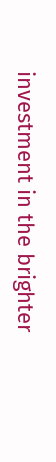investment in the brighter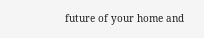future of your home and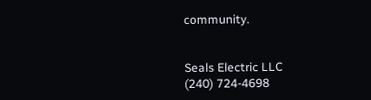community.


Seals Electric LLC
(240) 724-4698